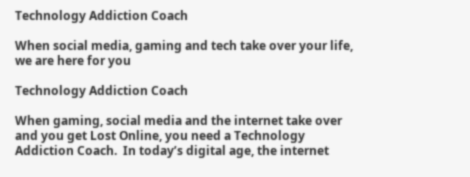Technology Addiction Coach

When social media, gaming and tech take over your life, we are here for you

Technology Addiction Coach

When gaming, social media and the internet take over and you get Lost Online, you need a Technology Addiction Coach.  In today’s digital age, the internet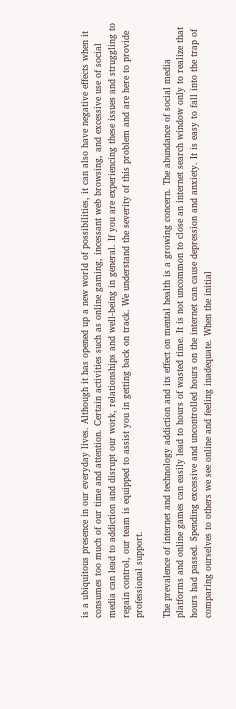is a ubiquitous presence in our everyday lives. Although it has opened up a new world of possibilities, it can also have negative effects when it consumes too much of our time and attention. Certain activities such as online gaming, incessant web browsing, and excessive use of social media can lead to addiction and disrupt our work, relationships and well-being in general. If you are experiencing these issues and struggling to regain control, our team is equipped to assist you in getting back on track. We understand the severity of this problem and are here to provide professional support.

The prevalence of internet and technology addiction and its effect on mental health is a growing concern. The abundance of social media platforms and online games can easily lead to hours of wasted time. It is not uncommon to close an internet search window only to realize that hours had passed. Spending excessive and uncontrolled hours on the internet can cause depression and anxiety. It is easy to fall into the trap of comparing ourselves to others we see online and feeling inadequate. When the initial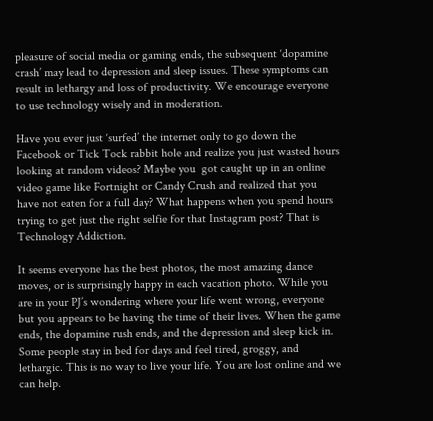pleasure of social media or gaming ends, the subsequent ‘dopamine crash’ may lead to depression and sleep issues. These symptoms can result in lethargy and loss of productivity. We encourage everyone to use technology wisely and in moderation.

Have you ever just ‘surfed’ the internet only to go down the Facebook or Tick Tock rabbit hole and realize you just wasted hours looking at random videos? Maybe you  got caught up in an online video game like Fortnight or Candy Crush and realized that you have not eaten for a full day? What happens when you spend hours trying to get just the right selfie for that Instagram post? That is Technology Addiction.

It seems everyone has the best photos, the most amazing dance moves, or is surprisingly happy in each vacation photo. While you are in your PJ’s wondering where your life went wrong, everyone but you appears to be having the time of their lives. When the game ends, the dopamine rush ends, and the depression and sleep kick in. Some people stay in bed for days and feel tired, groggy, and lethargic. This is no way to live your life. You are lost online and we can help.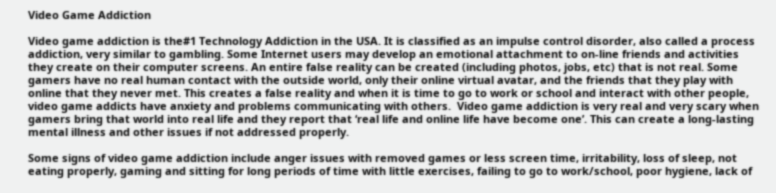Video Game Addiction

Video game addiction is the#1 Technology Addiction in the USA. It is classified as an impulse control disorder, also called a process addiction, very similar to gambling. Some Internet users may develop an emotional attachment to on-line friends and activities they create on their computer screens. An entire false reality can be created (including photos, jobs, etc) that is not real. Some gamers have no real human contact with the outside world, only their online virtual avatar, and the friends that they play with online that they never met. This creates a false reality and when it is time to go to work or school and interact with other people, video game addicts have anxiety and problems communicating with others.  Video game addiction is very real and very scary when gamers bring that world into real life and they report that ‘real life and online life have become one’. This can create a long-lasting mental illness and other issues if not addressed properly.

Some signs of video game addiction include anger issues with removed games or less screen time, irritability, loss of sleep, not eating properly, gaming and sitting for long periods of time with little exercises, failing to go to work/school, poor hygiene, lack of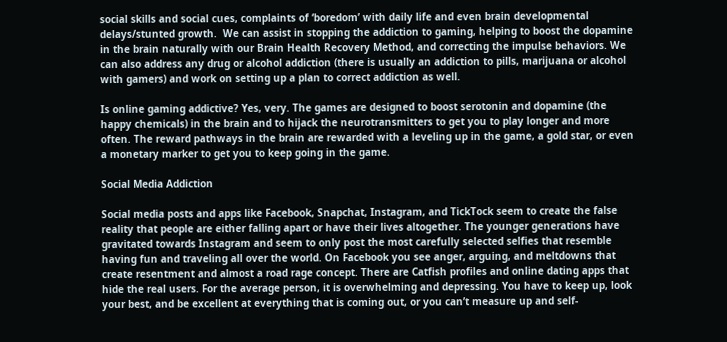social skills and social cues, complaints of ‘boredom’ with daily life and even brain developmental delays/stunted growth.  We can assist in stopping the addiction to gaming, helping to boost the dopamine in the brain naturally with our Brain Health Recovery Method, and correcting the impulse behaviors. We can also address any drug or alcohol addiction (there is usually an addiction to pills, marijuana or alcohol with gamers) and work on setting up a plan to correct addiction as well.

Is online gaming addictive? Yes, very. The games are designed to boost serotonin and dopamine (the happy chemicals) in the brain and to hijack the neurotransmitters to get you to play longer and more often. The reward pathways in the brain are rewarded with a leveling up in the game, a gold star, or even a monetary marker to get you to keep going in the game.

Social Media Addiction

Social media posts and apps like Facebook, Snapchat, Instagram, and TickTock seem to create the false reality that people are either falling apart or have their lives altogether. The younger generations have gravitated towards Instagram and seem to only post the most carefully selected selfies that resemble having fun and traveling all over the world. On Facebook you see anger, arguing, and meltdowns that create resentment and almost a road rage concept. There are Catfish profiles and online dating apps that hide the real users. For the average person, it is overwhelming and depressing. You have to keep up, look your best, and be excellent at everything that is coming out, or you can’t measure up and self-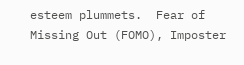esteem plummets.  Fear of Missing Out (FOMO), Imposter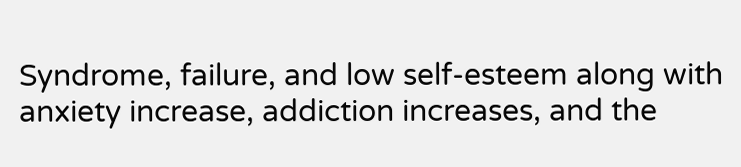Syndrome, failure, and low self-esteem along with anxiety increase, addiction increases, and the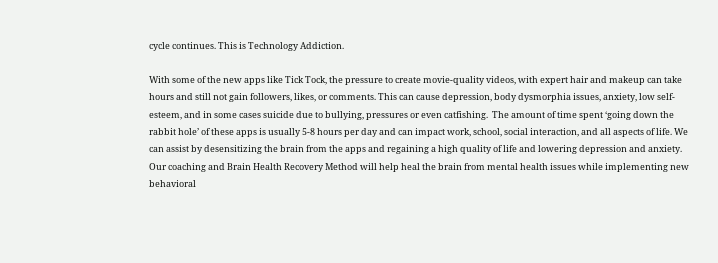cycle continues. This is Technology Addiction.

With some of the new apps like Tick Tock, the pressure to create movie-quality videos, with expert hair and makeup can take hours and still not gain followers, likes, or comments. This can cause depression, body dysmorphia issues, anxiety, low self-esteem, and in some cases suicide due to bullying, pressures or even catfishing.  The amount of time spent ‘going down the rabbit hole’ of these apps is usually 5-8 hours per day and can impact work, school, social interaction, and all aspects of life. We can assist by desensitizing the brain from the apps and regaining a high quality of life and lowering depression and anxiety. Our coaching and Brain Health Recovery Method will help heal the brain from mental health issues while implementing new behavioral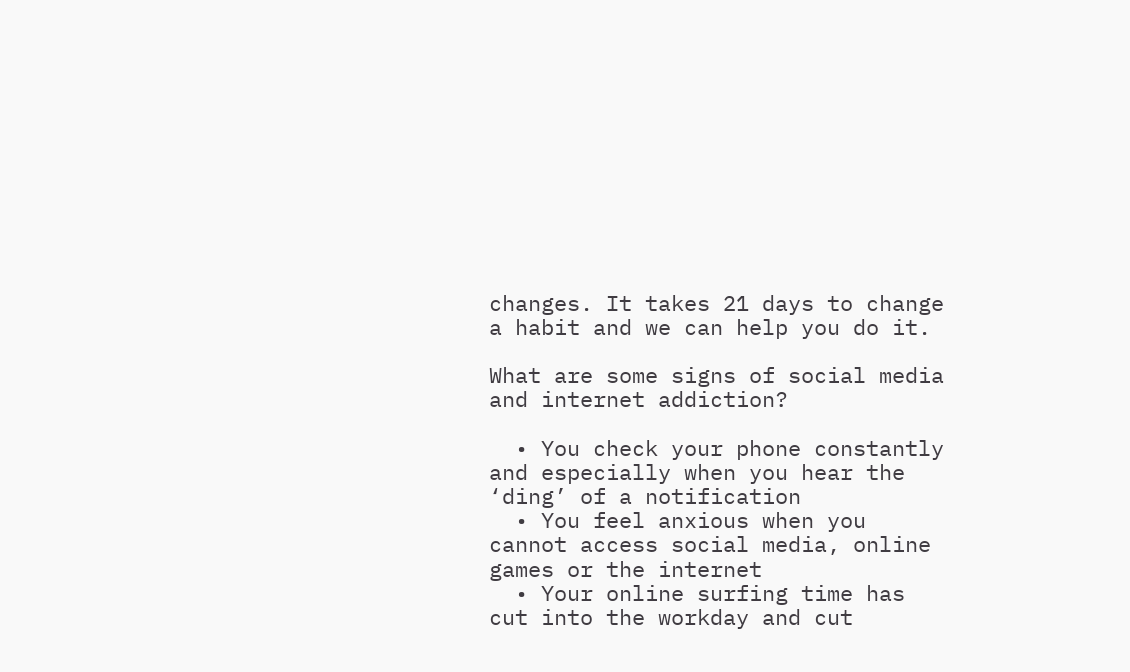changes. It takes 21 days to change a habit and we can help you do it.

What are some signs of social media and internet addiction?

  • You check your phone constantly and especially when you hear the ‘ding’ of a notification
  • You feel anxious when you cannot access social media, online games or the internet
  • Your online surfing time has cut into the workday and cut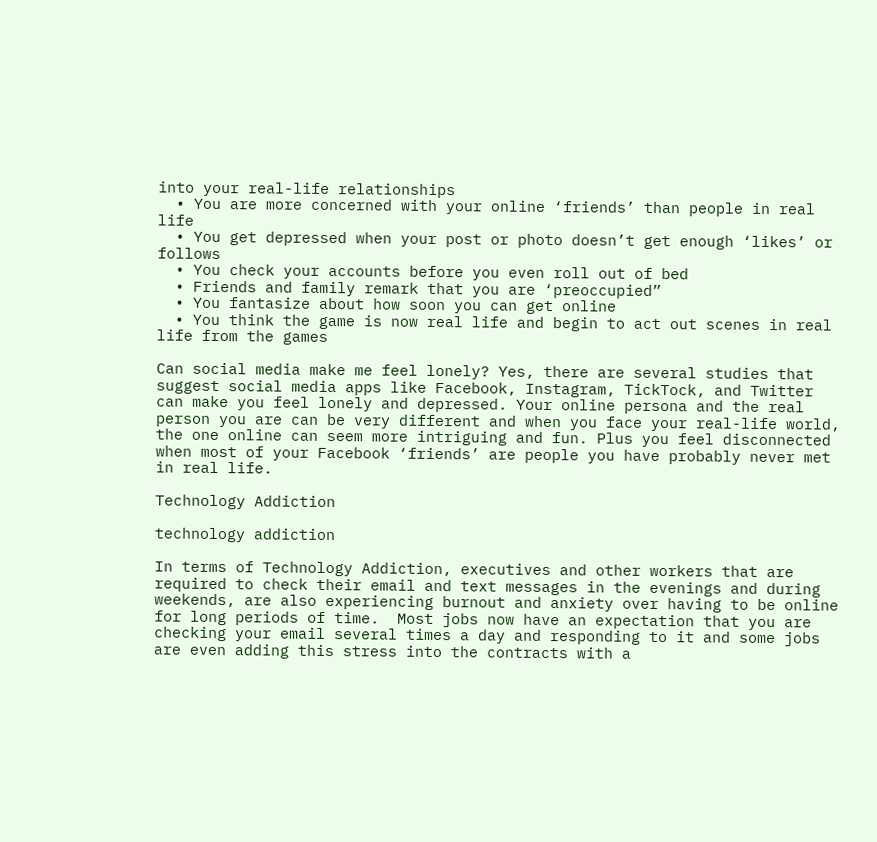into your real-life relationships
  • You are more concerned with your online ‘friends’ than people in real life
  • You get depressed when your post or photo doesn’t get enough ‘likes’ or follows
  • You check your accounts before you even roll out of bed
  • Friends and family remark that you are ‘preoccupied”
  • You fantasize about how soon you can get online
  • You think the game is now real life and begin to act out scenes in real life from the games

Can social media make me feel lonely? Yes, there are several studies that suggest social media apps like Facebook, Instagram, TickTock, and Twitter can make you feel lonely and depressed. Your online persona and the real person you are can be very different and when you face your real-life world, the one online can seem more intriguing and fun. Plus you feel disconnected when most of your Facebook ‘friends’ are people you have probably never met in real life.

Technology Addiction

technology addiction

In terms of Technology Addiction, executives and other workers that are required to check their email and text messages in the evenings and during weekends, are also experiencing burnout and anxiety over having to be online for long periods of time.  Most jobs now have an expectation that you are checking your email several times a day and responding to it and some jobs are even adding this stress into the contracts with a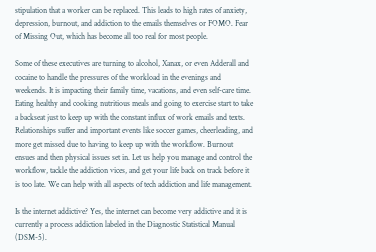stipulation that a worker can be replaced. This leads to high rates of anxiety, depression, burnout, and addiction to the emails themselves or FOMO. Fear of Missing Out, which has become all too real for most people.

Some of these executives are turning to alcohol, Xanax, or even Adderall and cocaine to handle the pressures of the workload in the evenings and weekends. It is impacting their family time, vacations, and even self-care time. Eating healthy and cooking nutritious meals and going to exercise start to take a backseat just to keep up with the constant influx of work emails and texts.  Relationships suffer and important events like soccer games, cheerleading, and more get missed due to having to keep up with the workflow. Burnout ensues and then physical issues set in. Let us help you manage and control the workflow, tackle the addiction vices, and get your life back on track before it is too late. We can help with all aspects of tech addiction and life management.

Is the internet addictive? Yes, the internet can become very addictive and it is currently a process addiction labeled in the Diagnostic Statistical Manual (DSM-5).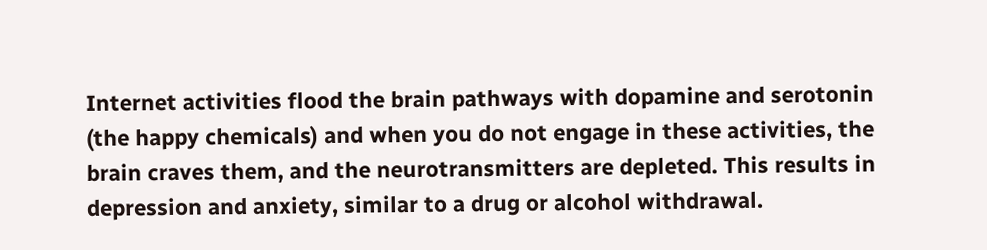Internet activities flood the brain pathways with dopamine and serotonin (the happy chemicals) and when you do not engage in these activities, the brain craves them, and the neurotransmitters are depleted. This results in depression and anxiety, similar to a drug or alcohol withdrawal.